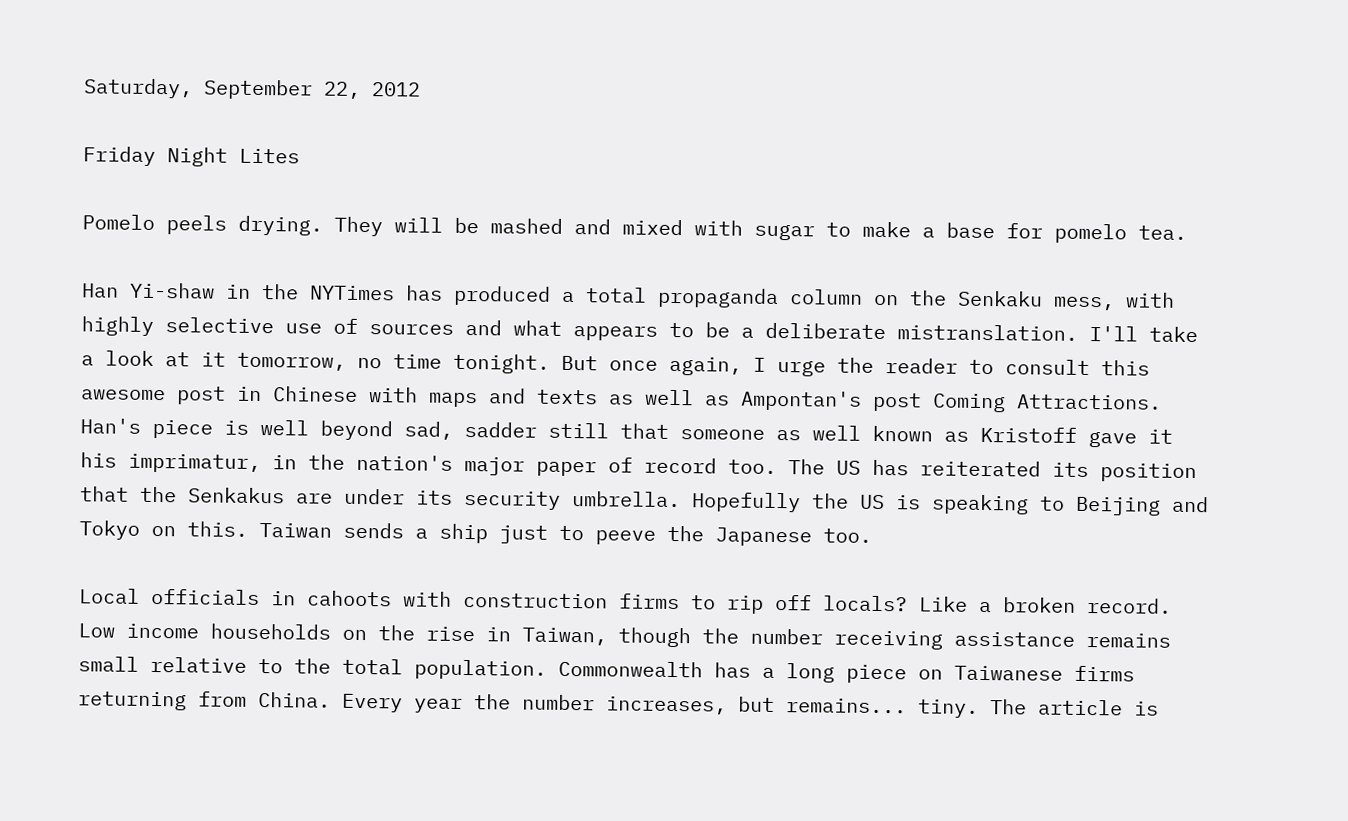Saturday, September 22, 2012

Friday Night Lites

Pomelo peels drying. They will be mashed and mixed with sugar to make a base for pomelo tea.

Han Yi-shaw in the NYTimes has produced a total propaganda column on the Senkaku mess, with highly selective use of sources and what appears to be a deliberate mistranslation. I'll take a look at it tomorrow, no time tonight. But once again, I urge the reader to consult this awesome post in Chinese with maps and texts as well as Ampontan's post Coming Attractions. Han's piece is well beyond sad, sadder still that someone as well known as Kristoff gave it his imprimatur, in the nation's major paper of record too. The US has reiterated its position that the Senkakus are under its security umbrella. Hopefully the US is speaking to Beijing and Tokyo on this. Taiwan sends a ship just to peeve the Japanese too.

Local officials in cahoots with construction firms to rip off locals? Like a broken record. Low income households on the rise in Taiwan, though the number receiving assistance remains small relative to the total population. Commonwealth has a long piece on Taiwanese firms returning from China. Every year the number increases, but remains... tiny. The article is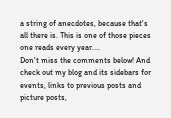a string of anecdotes, because that's all there is. This is one of those pieces one reads every year....
Don't miss the comments below! And check out my blog and its sidebars for events, links to previous posts and picture posts,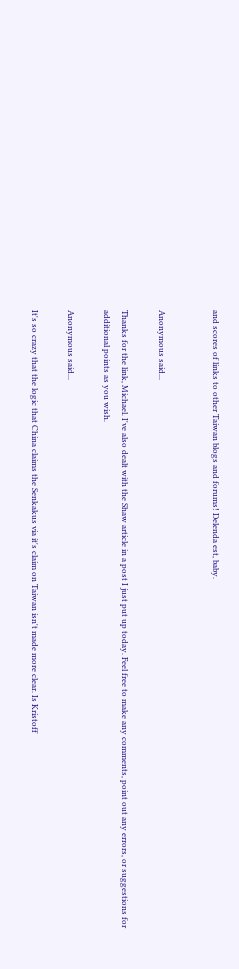and scores of links to other Taiwan blogs and forums! Delenda est, baby.


Anonymous said...

Thanks for the link, Michael. I've also dealt with the Shaw article in a post I just put up today. Feel free to make any comments, point out any errors, or suggestions for additional points as you wish.

Anonymous said...

It's so crazy that the logic that China claims the Senkakus via it's claim on Taiwan isn't made more clear. Is Kristoff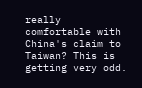really comfortable with China's claim to Taiwan? This is getting very odd.